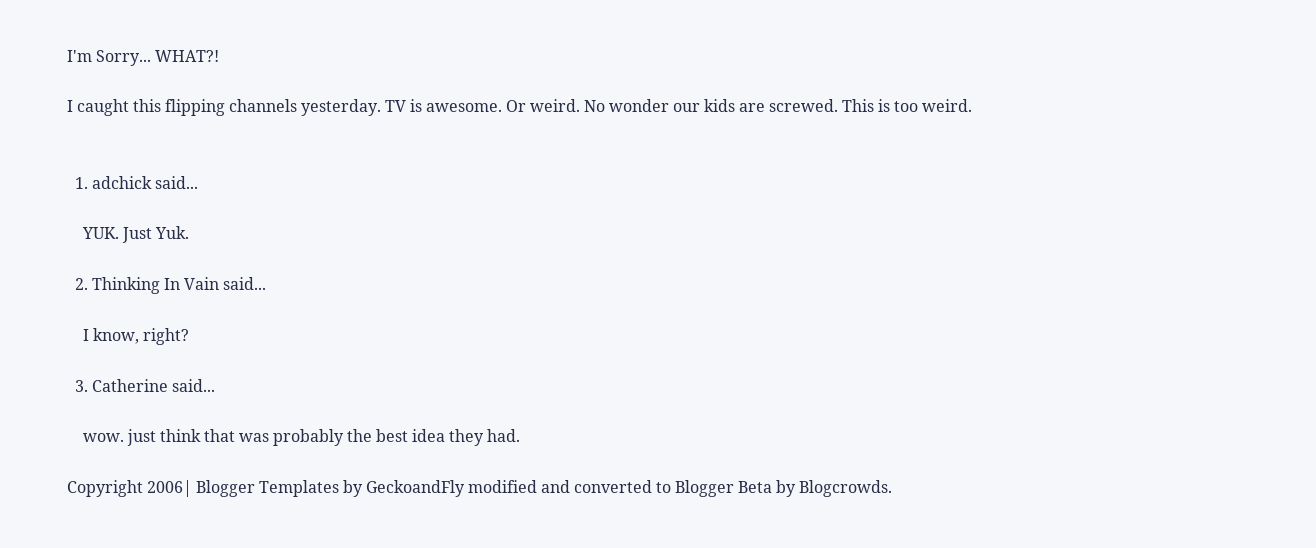I'm Sorry... WHAT?!

I caught this flipping channels yesterday. TV is awesome. Or weird. No wonder our kids are screwed. This is too weird.


  1. adchick said...

    YUK. Just Yuk.

  2. Thinking In Vain said...

    I know, right?

  3. Catherine said...

    wow. just think that was probably the best idea they had.

Copyright 2006| Blogger Templates by GeckoandFly modified and converted to Blogger Beta by Blogcrowds.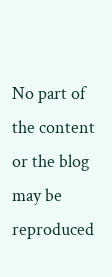No part of the content or the blog may be reproduced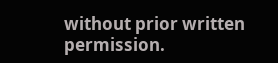without prior written permission.